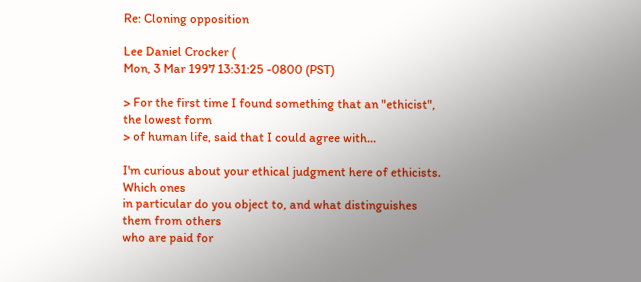Re: Cloning opposition

Lee Daniel Crocker (
Mon, 3 Mar 1997 13:31:25 -0800 (PST)

> For the first time I found something that an "ethicist", the lowest form
> of human life, said that I could agree with...

I'm curious about your ethical judgment here of ethicists. Which ones
in particular do you object to, and what distinguishes them from others
who are paid for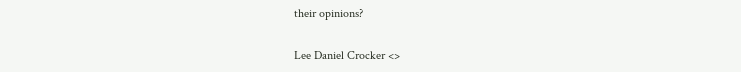their opinions?

Lee Daniel Crocker <>